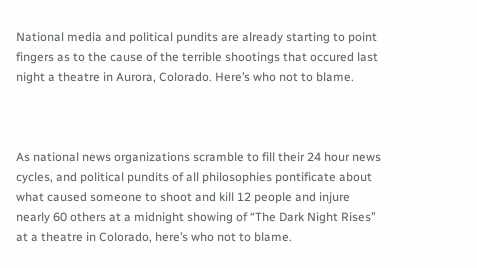National media and political pundits are already starting to point fingers as to the cause of the terrible shootings that occured last night a theatre in Aurora, Colorado. Here’s who not to blame.



As national news organizations scramble to fill their 24 hour news cycles, and political pundits of all philosophies pontificate about what caused someone to shoot and kill 12 people and injure nearly 60 others at a midnight showing of “The Dark Night Rises” at a theatre in Colorado, here’s who not to blame.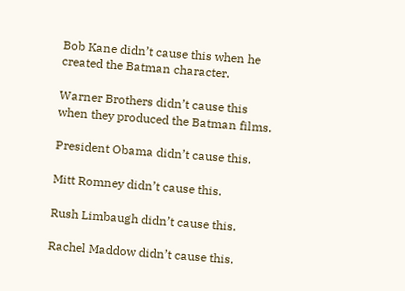Bob Kane didn’t cause this when he created the Batman character.

Warner Brothers didn’t cause this when they produced the Batman films.

President Obama didn’t cause this.

Mitt Romney didn’t cause this.

Rush Limbaugh didn’t cause this.

Rachel Maddow didn’t cause this.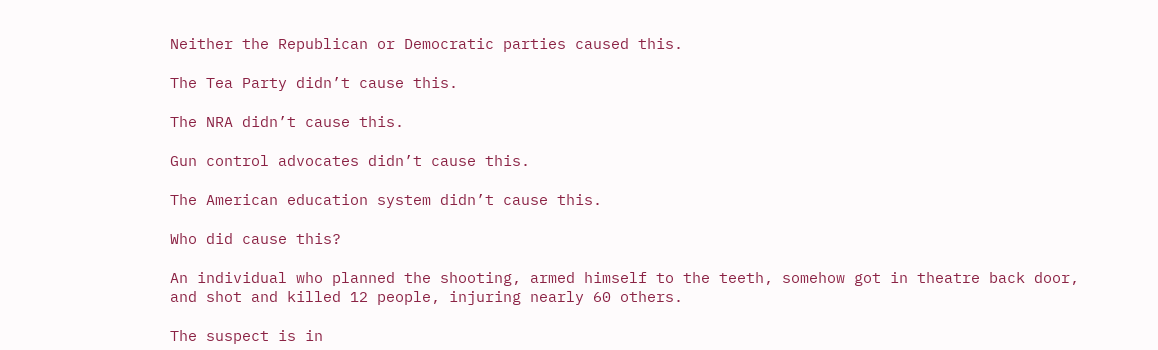Neither the Republican or Democratic parties caused this.

The Tea Party didn’t cause this.

The NRA didn’t cause this.

Gun control advocates didn’t cause this.

The American education system didn’t cause this.

Who did cause this?

An individual who planned the shooting, armed himself to the teeth, somehow got in theatre back door, and shot and killed 12 people, injuring nearly 60 others.

The suspect is in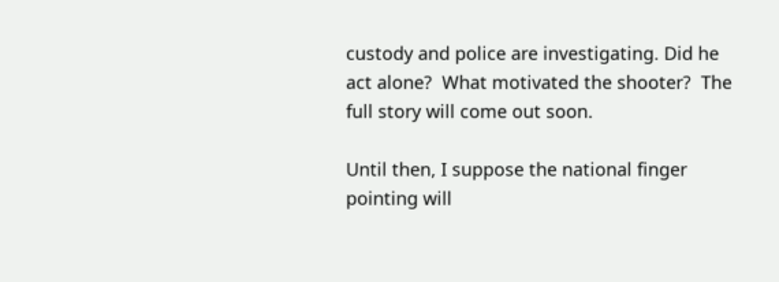custody and police are investigating. Did he act alone?  What motivated the shooter?  The full story will come out soon.

Until then, I suppose the national finger pointing will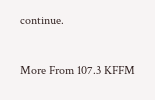continue.


More From 107.3 KFFM